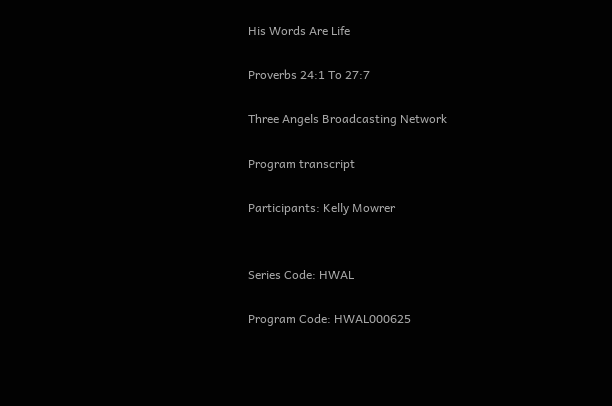His Words Are Life

Proverbs 24:1 To 27:7

Three Angels Broadcasting Network

Program transcript

Participants: Kelly Mowrer


Series Code: HWAL

Program Code: HWAL000625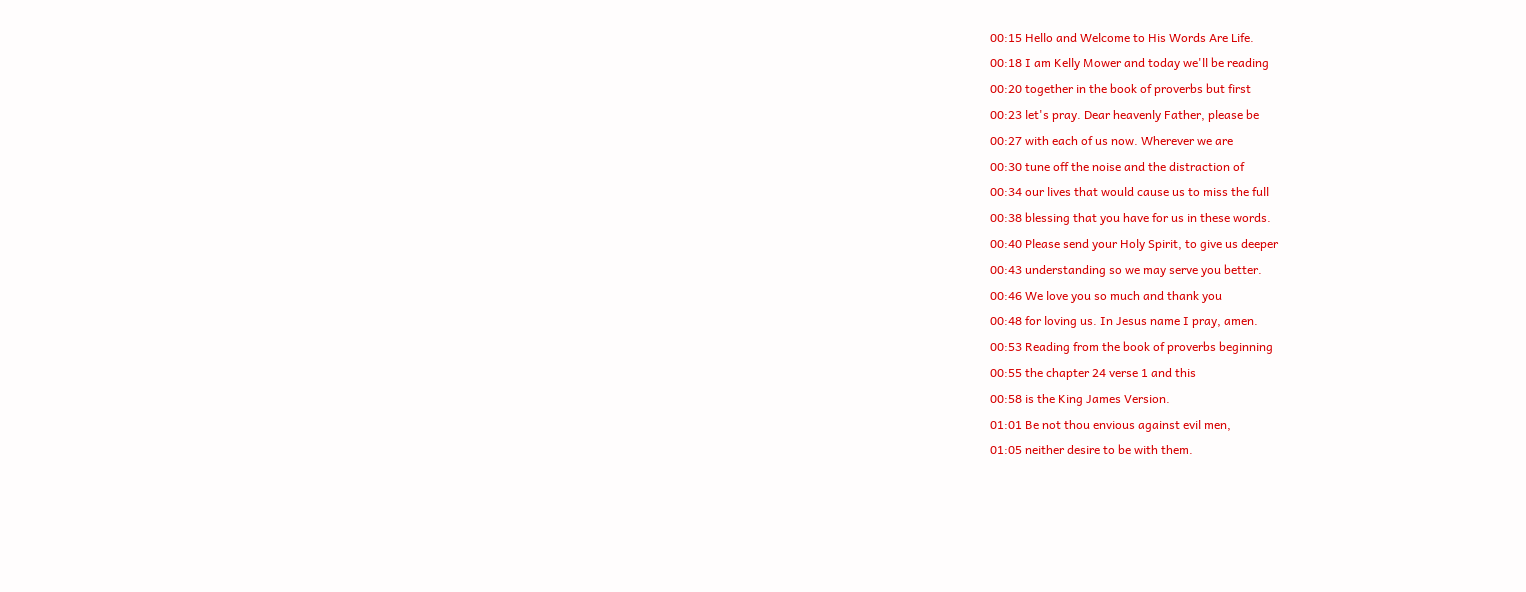00:15 Hello and Welcome to His Words Are Life.
00:18 I am Kelly Mower and today we'll be reading
00:20 together in the book of proverbs but first
00:23 let's pray. Dear heavenly Father, please be
00:27 with each of us now. Wherever we are
00:30 tune off the noise and the distraction of
00:34 our lives that would cause us to miss the full
00:38 blessing that you have for us in these words.
00:40 Please send your Holy Spirit, to give us deeper
00:43 understanding so we may serve you better.
00:46 We love you so much and thank you
00:48 for loving us. In Jesus name I pray, amen.
00:53 Reading from the book of proverbs beginning
00:55 the chapter 24 verse 1 and this
00:58 is the King James Version.
01:01 Be not thou envious against evil men,
01:05 neither desire to be with them.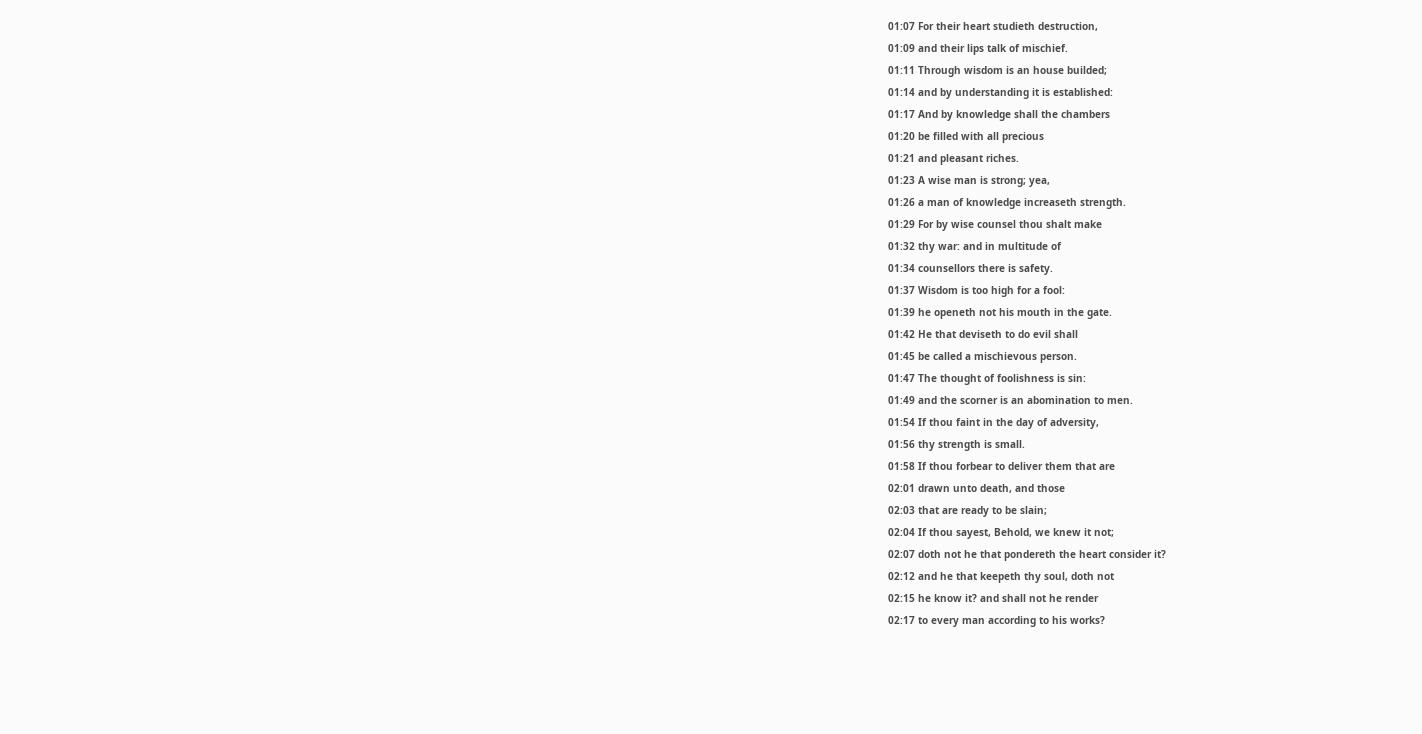01:07 For their heart studieth destruction,
01:09 and their lips talk of mischief.
01:11 Through wisdom is an house builded;
01:14 and by understanding it is established:
01:17 And by knowledge shall the chambers
01:20 be filled with all precious
01:21 and pleasant riches.
01:23 A wise man is strong; yea,
01:26 a man of knowledge increaseth strength.
01:29 For by wise counsel thou shalt make
01:32 thy war: and in multitude of
01:34 counsellors there is safety.
01:37 Wisdom is too high for a fool:
01:39 he openeth not his mouth in the gate.
01:42 He that deviseth to do evil shall
01:45 be called a mischievous person.
01:47 The thought of foolishness is sin:
01:49 and the scorner is an abomination to men.
01:54 If thou faint in the day of adversity,
01:56 thy strength is small.
01:58 If thou forbear to deliver them that are
02:01 drawn unto death, and those
02:03 that are ready to be slain;
02:04 If thou sayest, Behold, we knew it not;
02:07 doth not he that pondereth the heart consider it?
02:12 and he that keepeth thy soul, doth not
02:15 he know it? and shall not he render
02:17 to every man according to his works?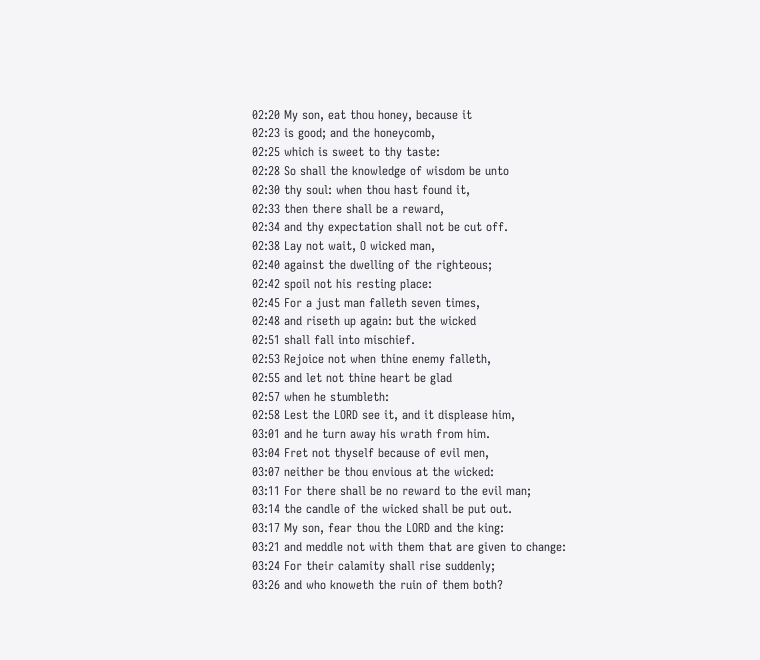02:20 My son, eat thou honey, because it
02:23 is good; and the honeycomb,
02:25 which is sweet to thy taste:
02:28 So shall the knowledge of wisdom be unto
02:30 thy soul: when thou hast found it,
02:33 then there shall be a reward,
02:34 and thy expectation shall not be cut off.
02:38 Lay not wait, O wicked man,
02:40 against the dwelling of the righteous;
02:42 spoil not his resting place:
02:45 For a just man falleth seven times,
02:48 and riseth up again: but the wicked
02:51 shall fall into mischief.
02:53 Rejoice not when thine enemy falleth,
02:55 and let not thine heart be glad
02:57 when he stumbleth:
02:58 Lest the LORD see it, and it displease him,
03:01 and he turn away his wrath from him.
03:04 Fret not thyself because of evil men,
03:07 neither be thou envious at the wicked:
03:11 For there shall be no reward to the evil man;
03:14 the candle of the wicked shall be put out.
03:17 My son, fear thou the LORD and the king:
03:21 and meddle not with them that are given to change:
03:24 For their calamity shall rise suddenly;
03:26 and who knoweth the ruin of them both?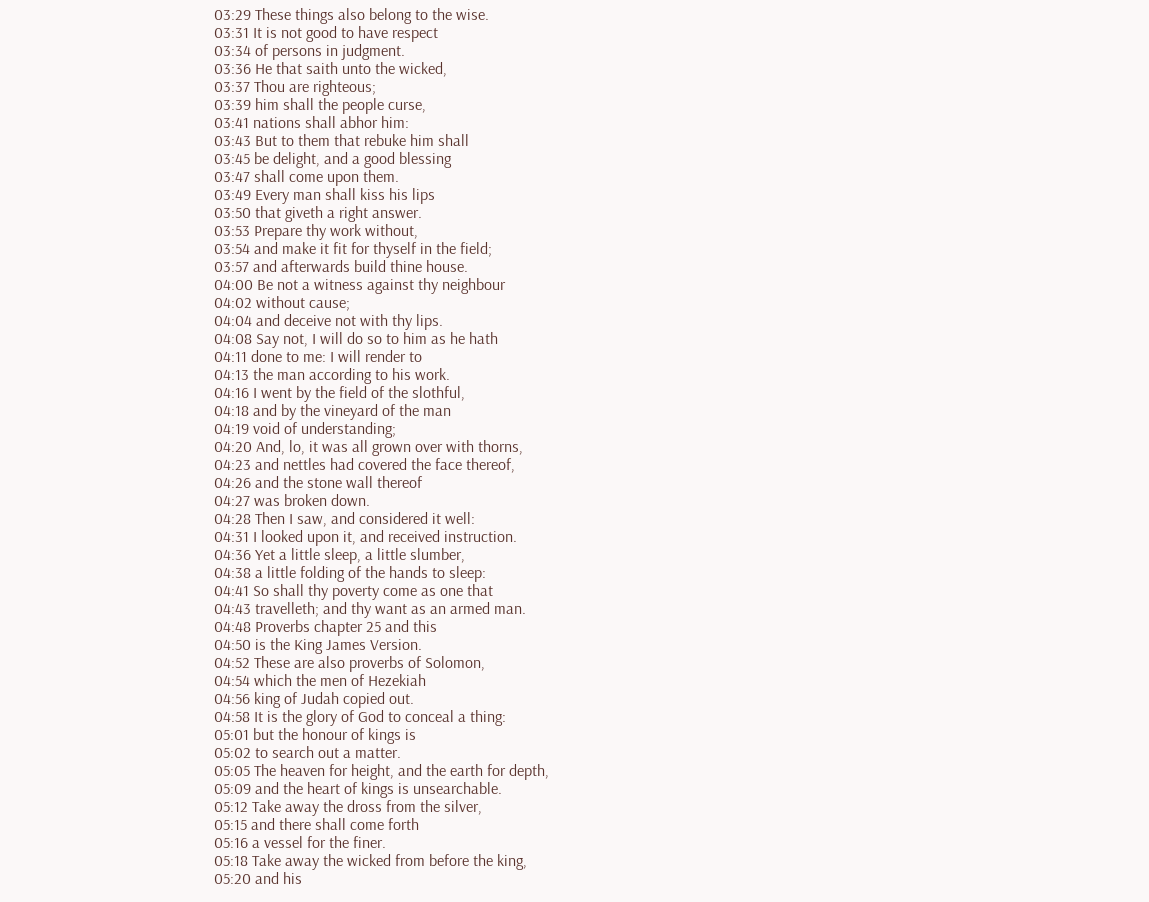03:29 These things also belong to the wise.
03:31 It is not good to have respect
03:34 of persons in judgment.
03:36 He that saith unto the wicked,
03:37 Thou are righteous;
03:39 him shall the people curse,
03:41 nations shall abhor him:
03:43 But to them that rebuke him shall
03:45 be delight, and a good blessing
03:47 shall come upon them.
03:49 Every man shall kiss his lips
03:50 that giveth a right answer.
03:53 Prepare thy work without,
03:54 and make it fit for thyself in the field;
03:57 and afterwards build thine house.
04:00 Be not a witness against thy neighbour
04:02 without cause;
04:04 and deceive not with thy lips.
04:08 Say not, I will do so to him as he hath
04:11 done to me: I will render to
04:13 the man according to his work.
04:16 I went by the field of the slothful,
04:18 and by the vineyard of the man
04:19 void of understanding;
04:20 And, lo, it was all grown over with thorns,
04:23 and nettles had covered the face thereof,
04:26 and the stone wall thereof
04:27 was broken down.
04:28 Then I saw, and considered it well:
04:31 I looked upon it, and received instruction.
04:36 Yet a little sleep, a little slumber,
04:38 a little folding of the hands to sleep:
04:41 So shall thy poverty come as one that
04:43 travelleth; and thy want as an armed man.
04:48 Proverbs chapter 25 and this
04:50 is the King James Version.
04:52 These are also proverbs of Solomon,
04:54 which the men of Hezekiah
04:56 king of Judah copied out.
04:58 It is the glory of God to conceal a thing:
05:01 but the honour of kings is
05:02 to search out a matter.
05:05 The heaven for height, and the earth for depth,
05:09 and the heart of kings is unsearchable.
05:12 Take away the dross from the silver,
05:15 and there shall come forth
05:16 a vessel for the finer.
05:18 Take away the wicked from before the king,
05:20 and his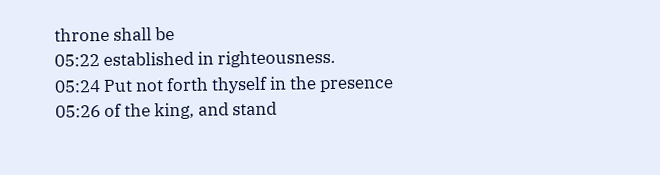throne shall be
05:22 established in righteousness.
05:24 Put not forth thyself in the presence
05:26 of the king, and stand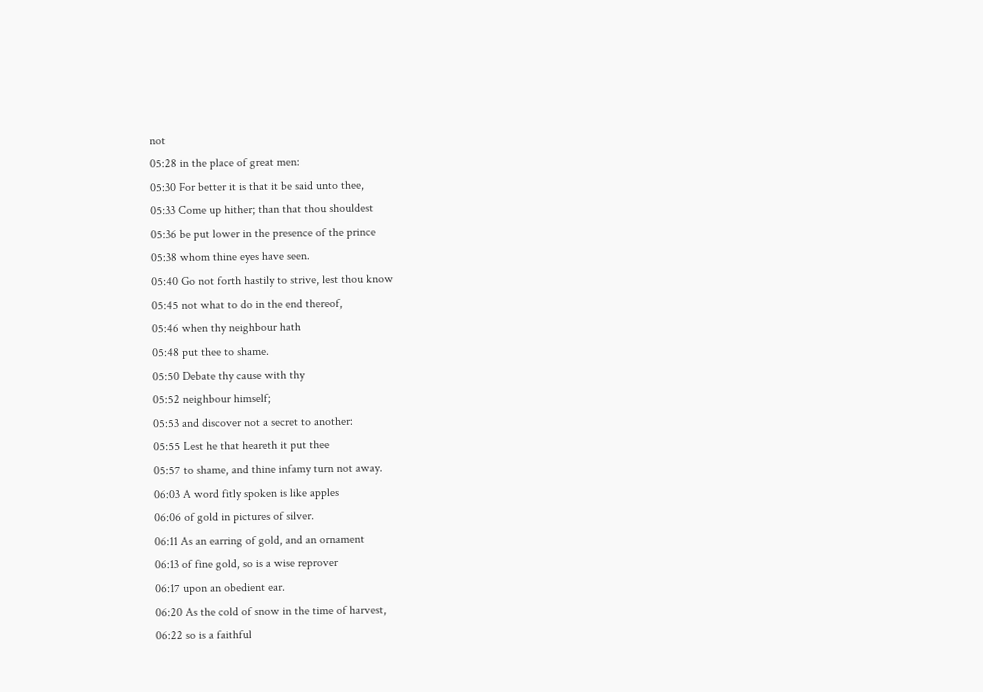not
05:28 in the place of great men:
05:30 For better it is that it be said unto thee,
05:33 Come up hither; than that thou shouldest
05:36 be put lower in the presence of the prince
05:38 whom thine eyes have seen.
05:40 Go not forth hastily to strive, lest thou know
05:45 not what to do in the end thereof,
05:46 when thy neighbour hath
05:48 put thee to shame.
05:50 Debate thy cause with thy
05:52 neighbour himself;
05:53 and discover not a secret to another:
05:55 Lest he that heareth it put thee
05:57 to shame, and thine infamy turn not away.
06:03 A word fitly spoken is like apples
06:06 of gold in pictures of silver.
06:11 As an earring of gold, and an ornament
06:13 of fine gold, so is a wise reprover
06:17 upon an obedient ear.
06:20 As the cold of snow in the time of harvest,
06:22 so is a faithful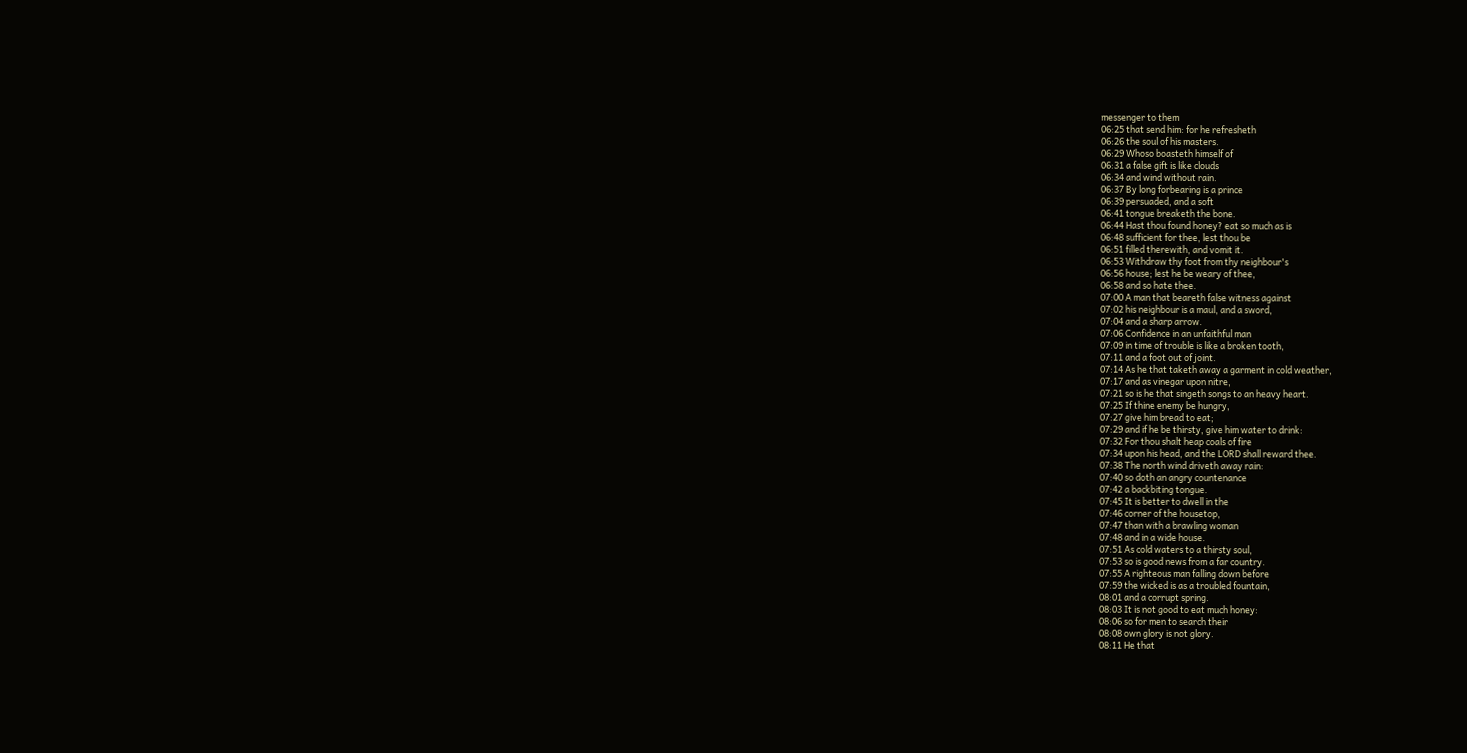messenger to them
06:25 that send him: for he refresheth
06:26 the soul of his masters.
06:29 Whoso boasteth himself of
06:31 a false gift is like clouds
06:34 and wind without rain.
06:37 By long forbearing is a prince
06:39 persuaded, and a soft
06:41 tongue breaketh the bone.
06:44 Hast thou found honey? eat so much as is
06:48 sufficient for thee, lest thou be
06:51 filled therewith, and vomit it.
06:53 Withdraw thy foot from thy neighbour's
06:56 house; lest he be weary of thee,
06:58 and so hate thee.
07:00 A man that beareth false witness against
07:02 his neighbour is a maul, and a sword,
07:04 and a sharp arrow.
07:06 Confidence in an unfaithful man
07:09 in time of trouble is like a broken tooth,
07:11 and a foot out of joint.
07:14 As he that taketh away a garment in cold weather,
07:17 and as vinegar upon nitre,
07:21 so is he that singeth songs to an heavy heart.
07:25 If thine enemy be hungry,
07:27 give him bread to eat;
07:29 and if he be thirsty, give him water to drink:
07:32 For thou shalt heap coals of fire
07:34 upon his head, and the LORD shall reward thee.
07:38 The north wind driveth away rain:
07:40 so doth an angry countenance
07:42 a backbiting tongue.
07:45 It is better to dwell in the
07:46 corner of the housetop,
07:47 than with a brawling woman
07:48 and in a wide house.
07:51 As cold waters to a thirsty soul,
07:53 so is good news from a far country.
07:55 A righteous man falling down before
07:59 the wicked is as a troubled fountain,
08:01 and a corrupt spring.
08:03 It is not good to eat much honey:
08:06 so for men to search their
08:08 own glory is not glory.
08:11 He that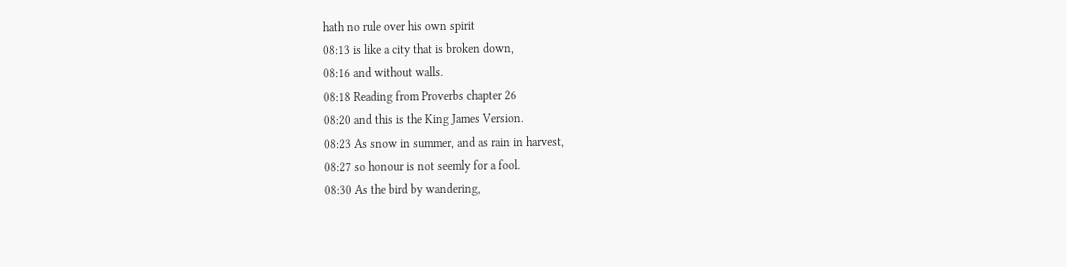hath no rule over his own spirit
08:13 is like a city that is broken down,
08:16 and without walls.
08:18 Reading from Proverbs chapter 26
08:20 and this is the King James Version.
08:23 As snow in summer, and as rain in harvest,
08:27 so honour is not seemly for a fool.
08:30 As the bird by wandering,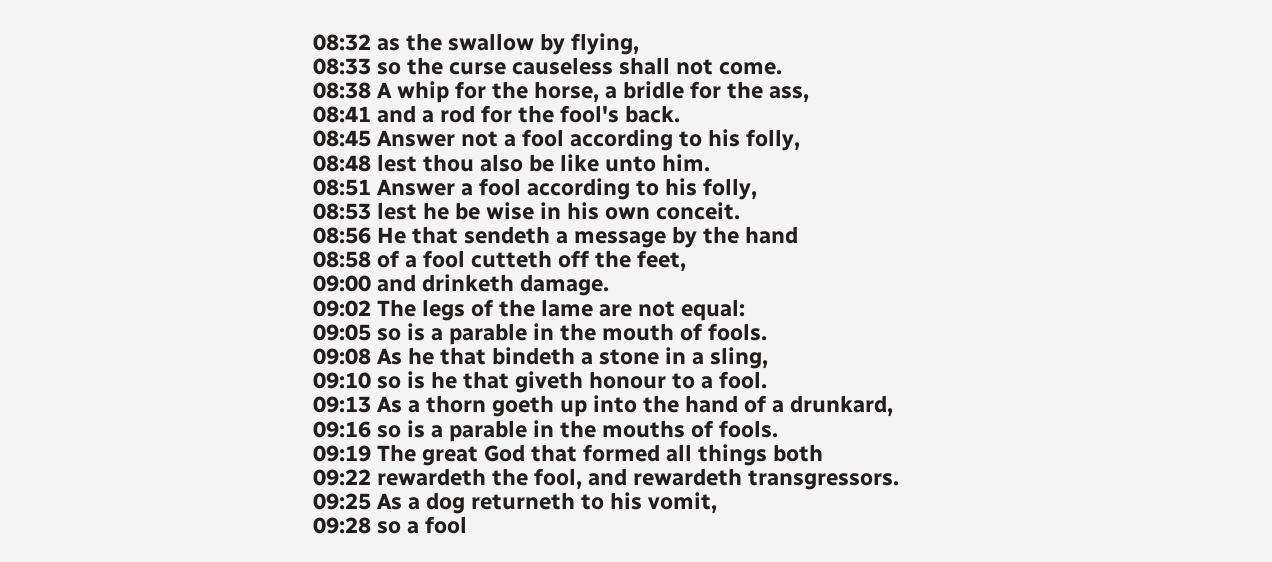08:32 as the swallow by flying,
08:33 so the curse causeless shall not come.
08:38 A whip for the horse, a bridle for the ass,
08:41 and a rod for the fool's back.
08:45 Answer not a fool according to his folly,
08:48 lest thou also be like unto him.
08:51 Answer a fool according to his folly,
08:53 lest he be wise in his own conceit.
08:56 He that sendeth a message by the hand
08:58 of a fool cutteth off the feet,
09:00 and drinketh damage.
09:02 The legs of the lame are not equal:
09:05 so is a parable in the mouth of fools.
09:08 As he that bindeth a stone in a sling,
09:10 so is he that giveth honour to a fool.
09:13 As a thorn goeth up into the hand of a drunkard,
09:16 so is a parable in the mouths of fools.
09:19 The great God that formed all things both
09:22 rewardeth the fool, and rewardeth transgressors.
09:25 As a dog returneth to his vomit,
09:28 so a fool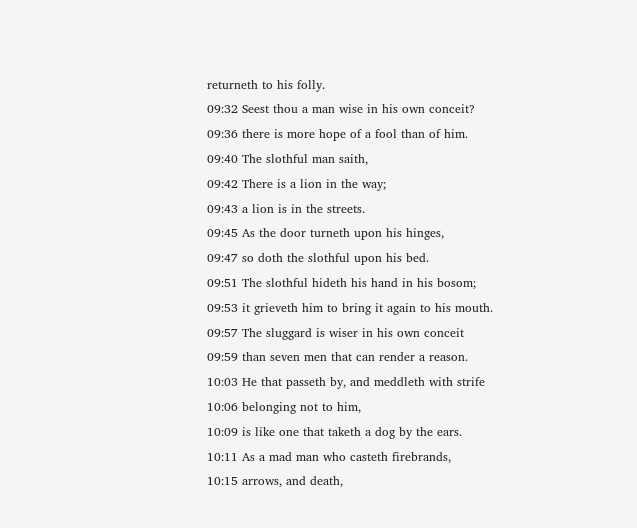returneth to his folly.
09:32 Seest thou a man wise in his own conceit?
09:36 there is more hope of a fool than of him.
09:40 The slothful man saith,
09:42 There is a lion in the way;
09:43 a lion is in the streets.
09:45 As the door turneth upon his hinges,
09:47 so doth the slothful upon his bed.
09:51 The slothful hideth his hand in his bosom;
09:53 it grieveth him to bring it again to his mouth.
09:57 The sluggard is wiser in his own conceit
09:59 than seven men that can render a reason.
10:03 He that passeth by, and meddleth with strife
10:06 belonging not to him,
10:09 is like one that taketh a dog by the ears.
10:11 As a mad man who casteth firebrands,
10:15 arrows, and death,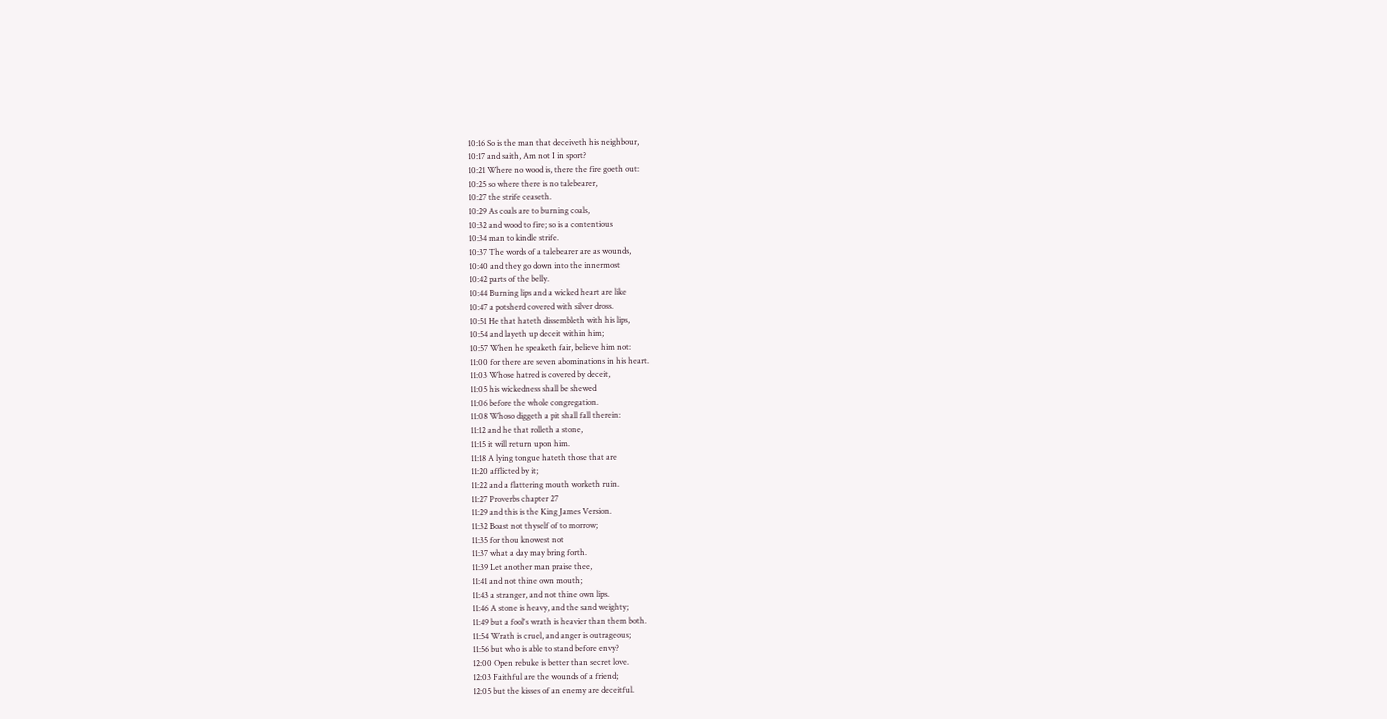10:16 So is the man that deceiveth his neighbour,
10:17 and saith, Am not I in sport?
10:21 Where no wood is, there the fire goeth out:
10:25 so where there is no talebearer,
10:27 the strife ceaseth.
10:29 As coals are to burning coals,
10:32 and wood to fire; so is a contentious
10:34 man to kindle strife.
10:37 The words of a talebearer are as wounds,
10:40 and they go down into the innermost
10:42 parts of the belly.
10:44 Burning lips and a wicked heart are like
10:47 a potsherd covered with silver dross.
10:51 He that hateth dissembleth with his lips,
10:54 and layeth up deceit within him;
10:57 When he speaketh fair, believe him not:
11:00 for there are seven abominations in his heart.
11:03 Whose hatred is covered by deceit,
11:05 his wickedness shall be shewed
11:06 before the whole congregation.
11:08 Whoso diggeth a pit shall fall therein:
11:12 and he that rolleth a stone,
11:15 it will return upon him.
11:18 A lying tongue hateth those that are
11:20 afflicted by it;
11:22 and a flattering mouth worketh ruin.
11:27 Proverbs chapter 27
11:29 and this is the King James Version.
11:32 Boast not thyself of to morrow;
11:35 for thou knowest not
11:37 what a day may bring forth.
11:39 Let another man praise thee,
11:41 and not thine own mouth;
11:43 a stranger, and not thine own lips.
11:46 A stone is heavy, and the sand weighty;
11:49 but a fool's wrath is heavier than them both.
11:54 Wrath is cruel, and anger is outrageous;
11:56 but who is able to stand before envy?
12:00 Open rebuke is better than secret love.
12:03 Faithful are the wounds of a friend;
12:05 but the kisses of an enemy are deceitful.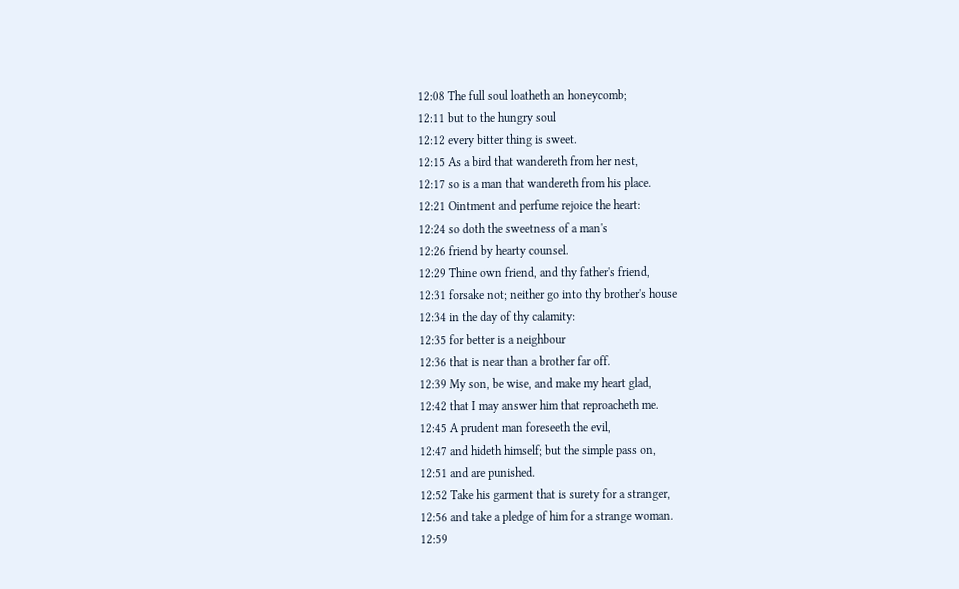12:08 The full soul loatheth an honeycomb;
12:11 but to the hungry soul
12:12 every bitter thing is sweet.
12:15 As a bird that wandereth from her nest,
12:17 so is a man that wandereth from his place.
12:21 Ointment and perfume rejoice the heart:
12:24 so doth the sweetness of a man's
12:26 friend by hearty counsel.
12:29 Thine own friend, and thy father's friend,
12:31 forsake not; neither go into thy brother's house
12:34 in the day of thy calamity:
12:35 for better is a neighbour
12:36 that is near than a brother far off.
12:39 My son, be wise, and make my heart glad,
12:42 that I may answer him that reproacheth me.
12:45 A prudent man foreseeth the evil,
12:47 and hideth himself; but the simple pass on,
12:51 and are punished.
12:52 Take his garment that is surety for a stranger,
12:56 and take a pledge of him for a strange woman.
12:59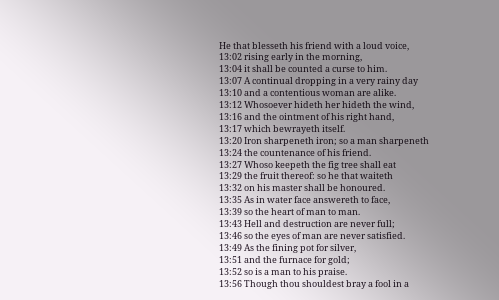He that blesseth his friend with a loud voice,
13:02 rising early in the morning,
13:04 it shall be counted a curse to him.
13:07 A continual dropping in a very rainy day
13:10 and a contentious woman are alike.
13:12 Whosoever hideth her hideth the wind,
13:16 and the ointment of his right hand,
13:17 which bewrayeth itself.
13:20 Iron sharpeneth iron; so a man sharpeneth
13:24 the countenance of his friend.
13:27 Whoso keepeth the fig tree shall eat
13:29 the fruit thereof: so he that waiteth
13:32 on his master shall be honoured.
13:35 As in water face answereth to face,
13:39 so the heart of man to man.
13:43 Hell and destruction are never full;
13:46 so the eyes of man are never satisfied.
13:49 As the fining pot for silver,
13:51 and the furnace for gold;
13:52 so is a man to his praise.
13:56 Though thou shouldest bray a fool in a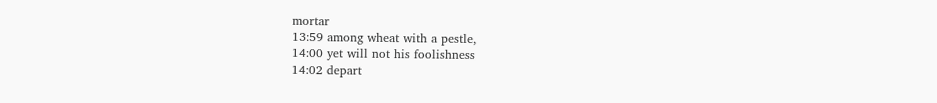mortar
13:59 among wheat with a pestle,
14:00 yet will not his foolishness
14:02 depart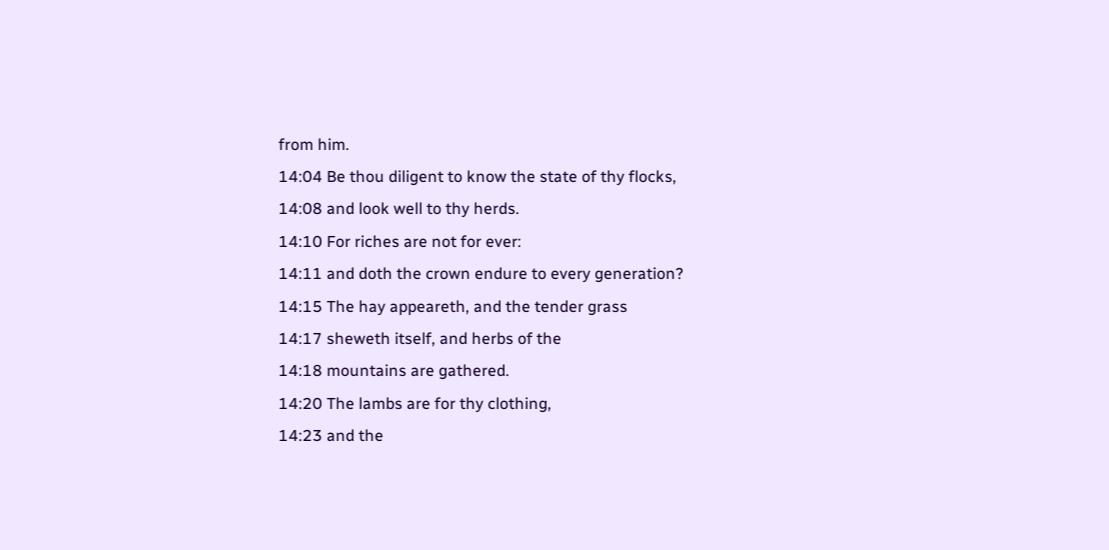from him.
14:04 Be thou diligent to know the state of thy flocks,
14:08 and look well to thy herds.
14:10 For riches are not for ever:
14:11 and doth the crown endure to every generation?
14:15 The hay appeareth, and the tender grass
14:17 sheweth itself, and herbs of the
14:18 mountains are gathered.
14:20 The lambs are for thy clothing,
14:23 and the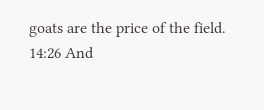goats are the price of the field.
14:26 And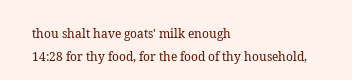thou shalt have goats' milk enough
14:28 for thy food, for the food of thy household,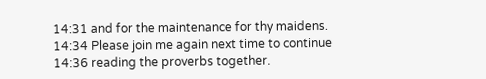14:31 and for the maintenance for thy maidens.
14:34 Please join me again next time to continue
14:36 reading the proverbs together.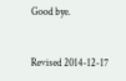Good bye.


Revised 2014-12-17